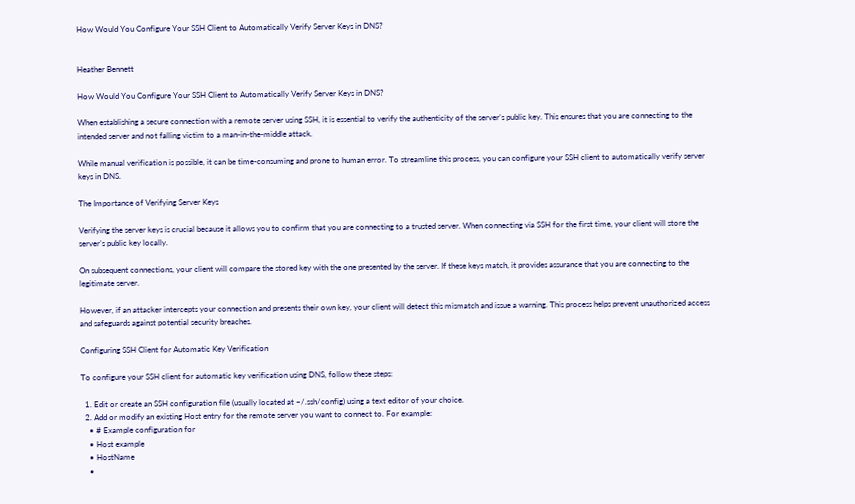How Would You Configure Your SSH Client to Automatically Verify Server Keys in DNS?


Heather Bennett

How Would You Configure Your SSH Client to Automatically Verify Server Keys in DNS?

When establishing a secure connection with a remote server using SSH, it is essential to verify the authenticity of the server’s public key. This ensures that you are connecting to the intended server and not falling victim to a man-in-the-middle attack.

While manual verification is possible, it can be time-consuming and prone to human error. To streamline this process, you can configure your SSH client to automatically verify server keys in DNS.

The Importance of Verifying Server Keys

Verifying the server keys is crucial because it allows you to confirm that you are connecting to a trusted server. When connecting via SSH for the first time, your client will store the server’s public key locally.

On subsequent connections, your client will compare the stored key with the one presented by the server. If these keys match, it provides assurance that you are connecting to the legitimate server.

However, if an attacker intercepts your connection and presents their own key, your client will detect this mismatch and issue a warning. This process helps prevent unauthorized access and safeguards against potential security breaches.

Configuring SSH Client for Automatic Key Verification

To configure your SSH client for automatic key verification using DNS, follow these steps:

  1. Edit or create an SSH configuration file (usually located at ~/.ssh/config) using a text editor of your choice.
  2. Add or modify an existing Host entry for the remote server you want to connect to. For example:
    • # Example configuration for
    • Host example
    • HostName
    •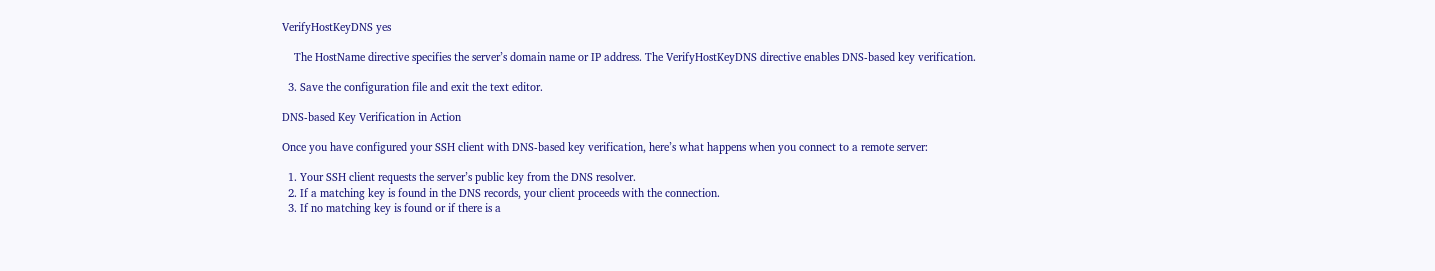VerifyHostKeyDNS yes

    The HostName directive specifies the server’s domain name or IP address. The VerifyHostKeyDNS directive enables DNS-based key verification.

  3. Save the configuration file and exit the text editor.

DNS-based Key Verification in Action

Once you have configured your SSH client with DNS-based key verification, here’s what happens when you connect to a remote server:

  1. Your SSH client requests the server’s public key from the DNS resolver.
  2. If a matching key is found in the DNS records, your client proceeds with the connection.
  3. If no matching key is found or if there is a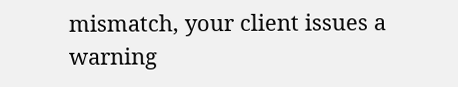mismatch, your client issues a warning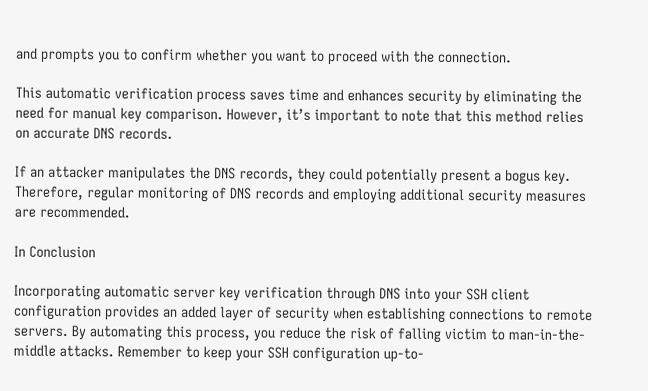and prompts you to confirm whether you want to proceed with the connection.

This automatic verification process saves time and enhances security by eliminating the need for manual key comparison. However, it’s important to note that this method relies on accurate DNS records.

If an attacker manipulates the DNS records, they could potentially present a bogus key. Therefore, regular monitoring of DNS records and employing additional security measures are recommended.

In Conclusion

Incorporating automatic server key verification through DNS into your SSH client configuration provides an added layer of security when establishing connections to remote servers. By automating this process, you reduce the risk of falling victim to man-in-the-middle attacks. Remember to keep your SSH configuration up-to-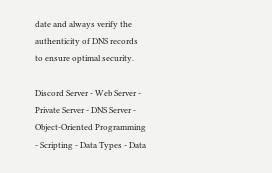date and always verify the authenticity of DNS records to ensure optimal security.

Discord Server - Web Server - Private Server - DNS Server - Object-Oriented Programming - Scripting - Data Types - Data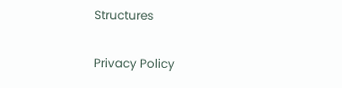Structures

Privacy Policy